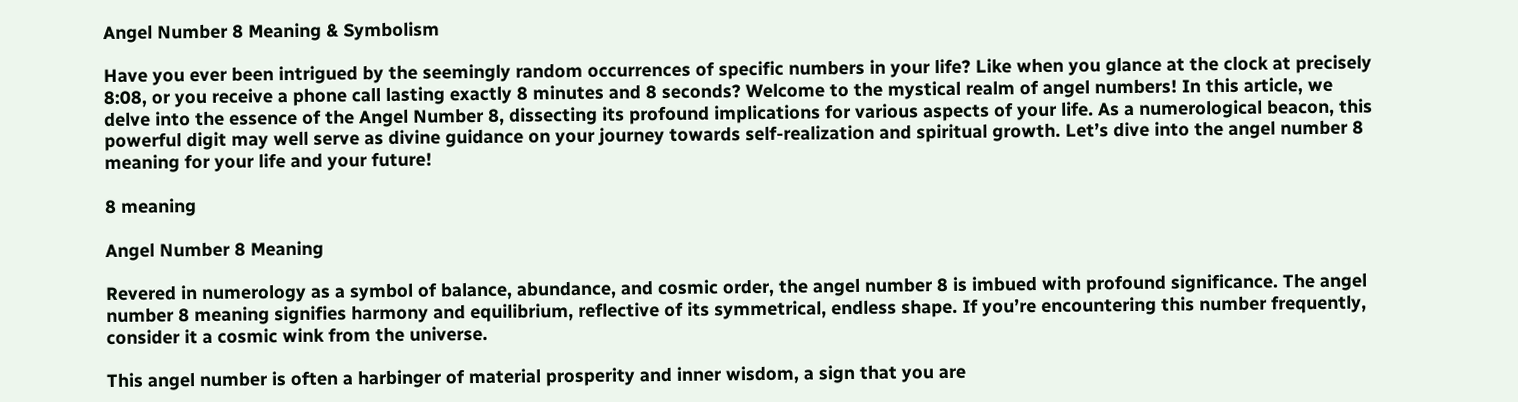Angel Number 8 Meaning & Symbolism

Have you ever been intrigued by the seemingly random occurrences of specific numbers in your life? Like when you glance at the clock at precisely 8:08, or you receive a phone call lasting exactly 8 minutes and 8 seconds? Welcome to the mystical realm of angel numbers! In this article, we delve into the essence of the Angel Number 8, dissecting its profound implications for various aspects of your life. As a numerological beacon, this powerful digit may well serve as divine guidance on your journey towards self-realization and spiritual growth. Let’s dive into the angel number 8 meaning for your life and your future!

8 meaning

Angel Number 8 Meaning

Revered in numerology as a symbol of balance, abundance, and cosmic order, the angel number 8 is imbued with profound significance. The angel number 8 meaning signifies harmony and equilibrium, reflective of its symmetrical, endless shape. If you’re encountering this number frequently, consider it a cosmic wink from the universe.

This angel number is often a harbinger of material prosperity and inner wisdom, a sign that you are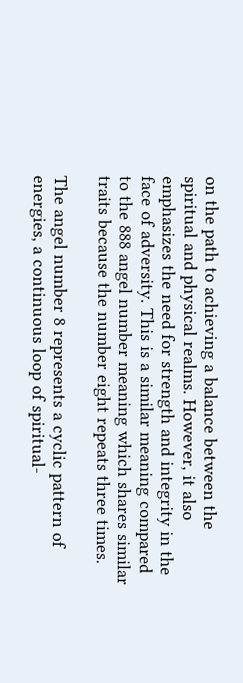on the path to achieving a balance between the spiritual and physical realms. However, it also emphasizes the need for strength and integrity in the face of adversity. This is a similar meaning compared to the 888 angel number meaning which shares similar traits because the number eight repeats three times.

The angel number 8 represents a cyclic pattern of energies, a continuous loop of spiritual-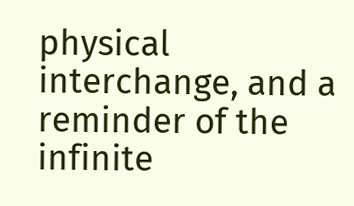physical interchange, and a reminder of the infinite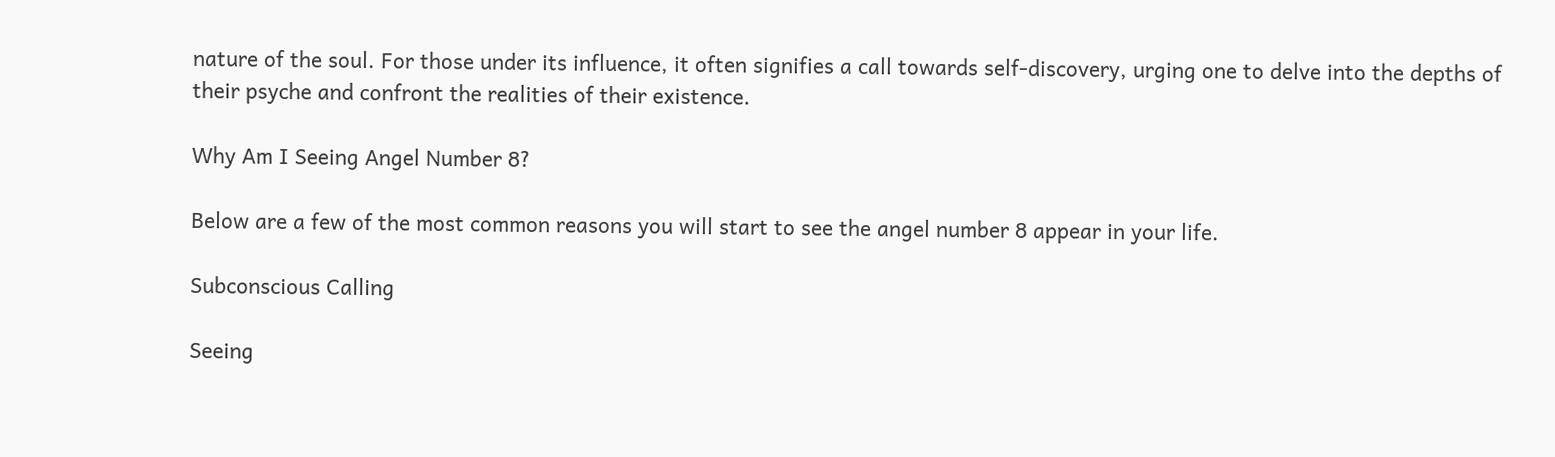nature of the soul. For those under its influence, it often signifies a call towards self-discovery, urging one to delve into the depths of their psyche and confront the realities of their existence.

Why Am I Seeing Angel Number 8?

Below are a few of the most common reasons you will start to see the angel number 8 appear in your life.

Subconscious Calling

Seeing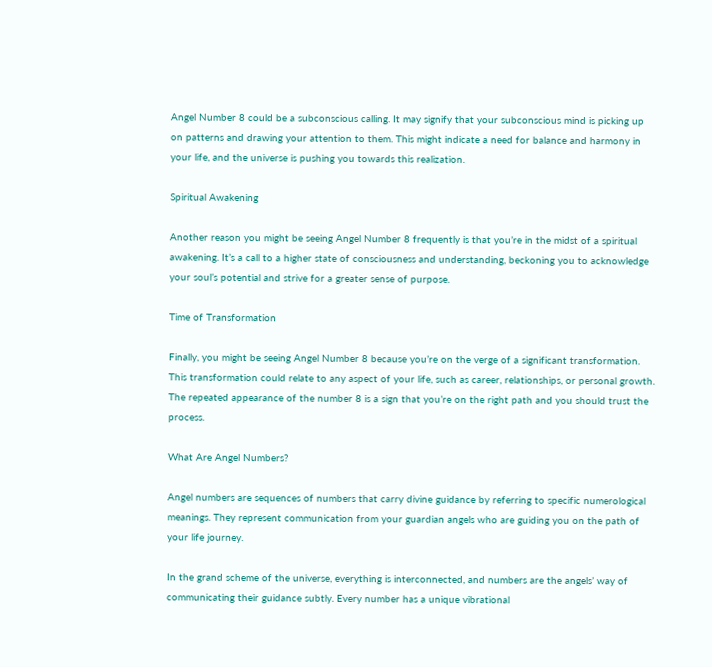Angel Number 8 could be a subconscious calling. It may signify that your subconscious mind is picking up on patterns and drawing your attention to them. This might indicate a need for balance and harmony in your life, and the universe is pushing you towards this realization.

Spiritual Awakening

Another reason you might be seeing Angel Number 8 frequently is that you’re in the midst of a spiritual awakening. It’s a call to a higher state of consciousness and understanding, beckoning you to acknowledge your soul’s potential and strive for a greater sense of purpose.

Time of Transformation

Finally, you might be seeing Angel Number 8 because you’re on the verge of a significant transformation. This transformation could relate to any aspect of your life, such as career, relationships, or personal growth. The repeated appearance of the number 8 is a sign that you’re on the right path and you should trust the process.

What Are Angel Numbers?

Angel numbers are sequences of numbers that carry divine guidance by referring to specific numerological meanings. They represent communication from your guardian angels who are guiding you on the path of your life journey.

In the grand scheme of the universe, everything is interconnected, and numbers are the angels’ way of communicating their guidance subtly. Every number has a unique vibrational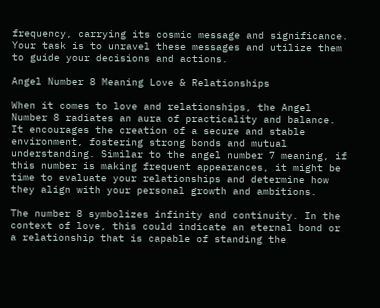frequency, carrying its cosmic message and significance. Your task is to unravel these messages and utilize them to guide your decisions and actions.

Angel Number 8 Meaning Love & Relationships

When it comes to love and relationships, the Angel Number 8 radiates an aura of practicality and balance. It encourages the creation of a secure and stable environment, fostering strong bonds and mutual understanding. Similar to the angel number 7 meaning, if this number is making frequent appearances, it might be time to evaluate your relationships and determine how they align with your personal growth and ambitions.

The number 8 symbolizes infinity and continuity. In the context of love, this could indicate an eternal bond or a relationship that is capable of standing the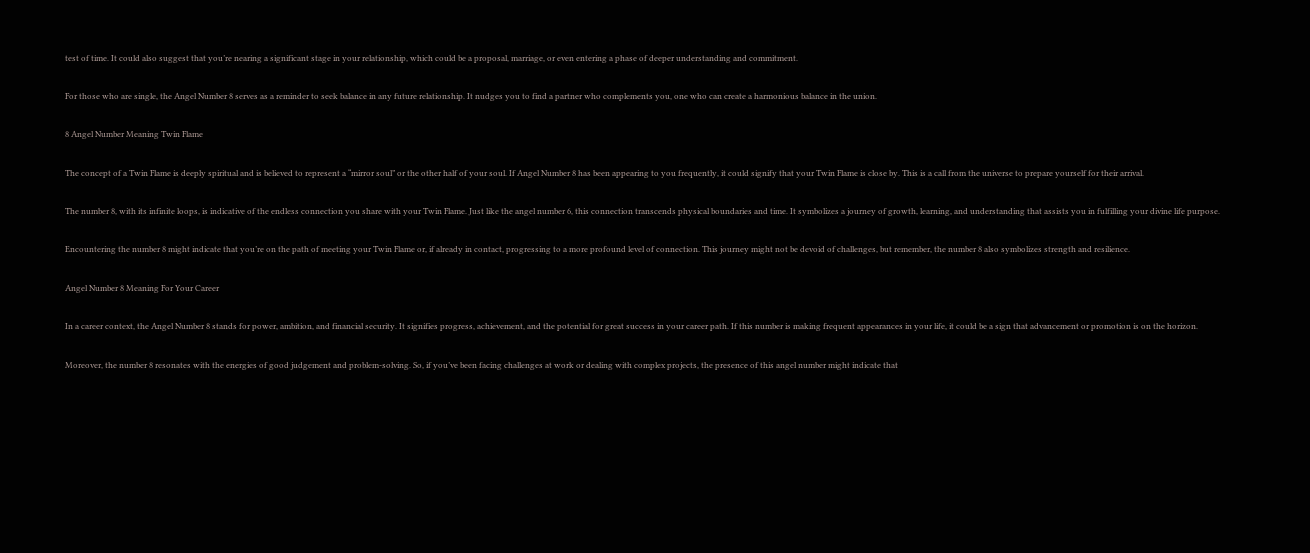test of time. It could also suggest that you’re nearing a significant stage in your relationship, which could be a proposal, marriage, or even entering a phase of deeper understanding and commitment.

For those who are single, the Angel Number 8 serves as a reminder to seek balance in any future relationship. It nudges you to find a partner who complements you, one who can create a harmonious balance in the union.

8 Angel Number Meaning Twin Flame

The concept of a Twin Flame is deeply spiritual and is believed to represent a “mirror soul” or the other half of your soul. If Angel Number 8 has been appearing to you frequently, it could signify that your Twin Flame is close by. This is a call from the universe to prepare yourself for their arrival.

The number 8, with its infinite loops, is indicative of the endless connection you share with your Twin Flame. Just like the angel number 6, this connection transcends physical boundaries and time. It symbolizes a journey of growth, learning, and understanding that assists you in fulfilling your divine life purpose.

Encountering the number 8 might indicate that you’re on the path of meeting your Twin Flame or, if already in contact, progressing to a more profound level of connection. This journey might not be devoid of challenges, but remember, the number 8 also symbolizes strength and resilience.

Angel Number 8 Meaning For Your Career

In a career context, the Angel Number 8 stands for power, ambition, and financial security. It signifies progress, achievement, and the potential for great success in your career path. If this number is making frequent appearances in your life, it could be a sign that advancement or promotion is on the horizon.

Moreover, the number 8 resonates with the energies of good judgement and problem-solving. So, if you’ve been facing challenges at work or dealing with complex projects, the presence of this angel number might indicate that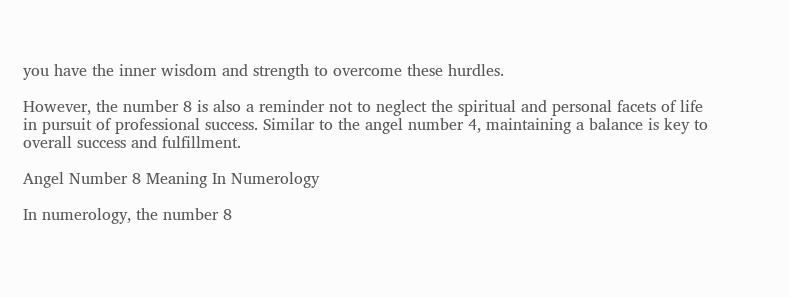you have the inner wisdom and strength to overcome these hurdles.

However, the number 8 is also a reminder not to neglect the spiritual and personal facets of life in pursuit of professional success. Similar to the angel number 4, maintaining a balance is key to overall success and fulfillment.

Angel Number 8 Meaning In Numerology

In numerology, the number 8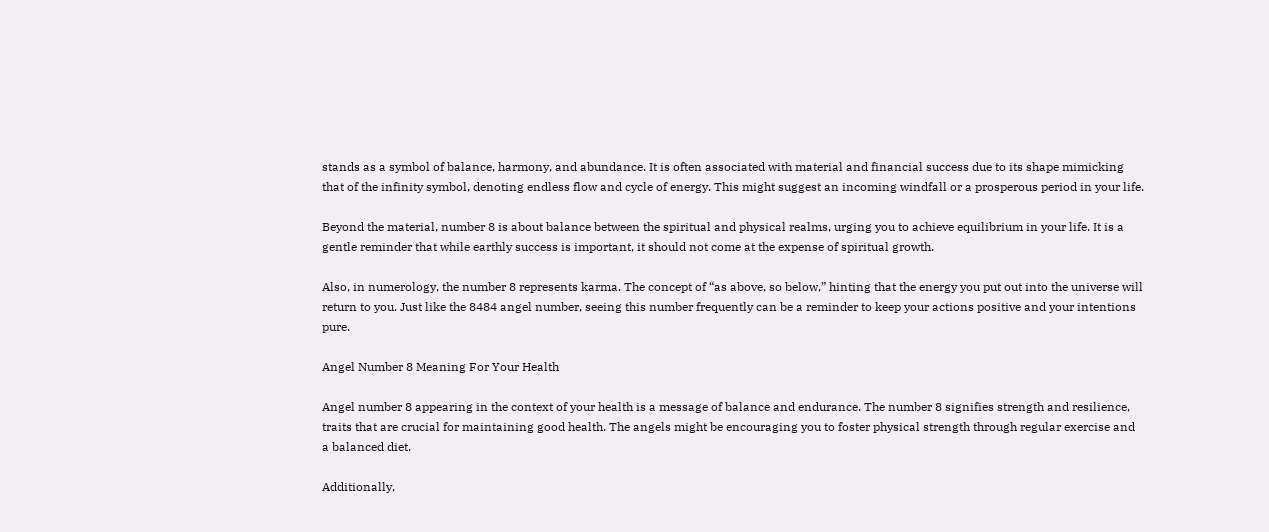stands as a symbol of balance, harmony, and abundance. It is often associated with material and financial success due to its shape mimicking that of the infinity symbol, denoting endless flow and cycle of energy. This might suggest an incoming windfall or a prosperous period in your life.

Beyond the material, number 8 is about balance between the spiritual and physical realms, urging you to achieve equilibrium in your life. It is a gentle reminder that while earthly success is important, it should not come at the expense of spiritual growth.

Also, in numerology, the number 8 represents karma. The concept of “as above, so below,” hinting that the energy you put out into the universe will return to you. Just like the 8484 angel number, seeing this number frequently can be a reminder to keep your actions positive and your intentions pure.

Angel Number 8 Meaning For Your Health

Angel number 8 appearing in the context of your health is a message of balance and endurance. The number 8 signifies strength and resilience, traits that are crucial for maintaining good health. The angels might be encouraging you to foster physical strength through regular exercise and a balanced diet.

Additionally,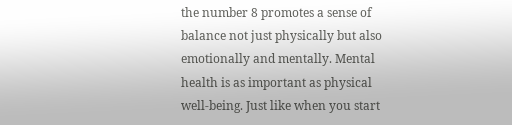the number 8 promotes a sense of balance not just physically but also emotionally and mentally. Mental health is as important as physical well-being. Just like when you start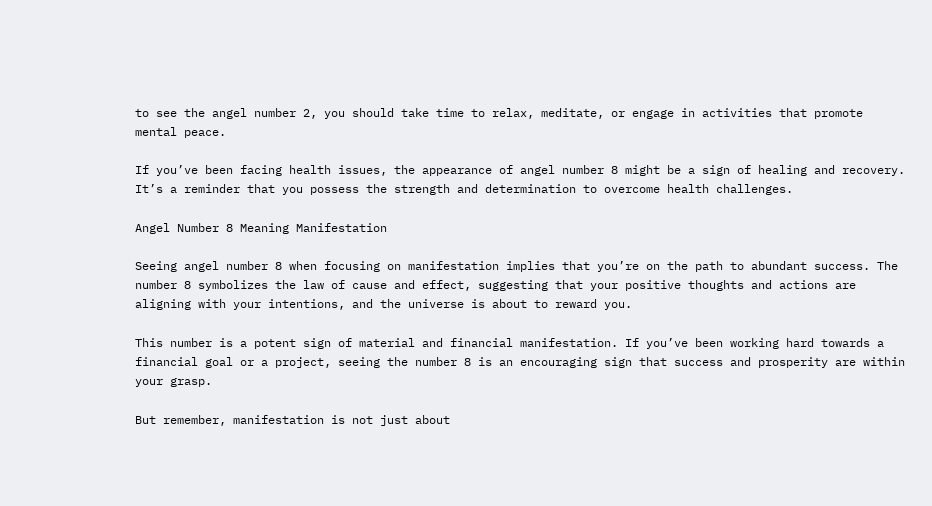to see the angel number 2, you should take time to relax, meditate, or engage in activities that promote mental peace.

If you’ve been facing health issues, the appearance of angel number 8 might be a sign of healing and recovery. It’s a reminder that you possess the strength and determination to overcome health challenges.

Angel Number 8 Meaning Manifestation

Seeing angel number 8 when focusing on manifestation implies that you’re on the path to abundant success. The number 8 symbolizes the law of cause and effect, suggesting that your positive thoughts and actions are aligning with your intentions, and the universe is about to reward you.

This number is a potent sign of material and financial manifestation. If you’ve been working hard towards a financial goal or a project, seeing the number 8 is an encouraging sign that success and prosperity are within your grasp.

But remember, manifestation is not just about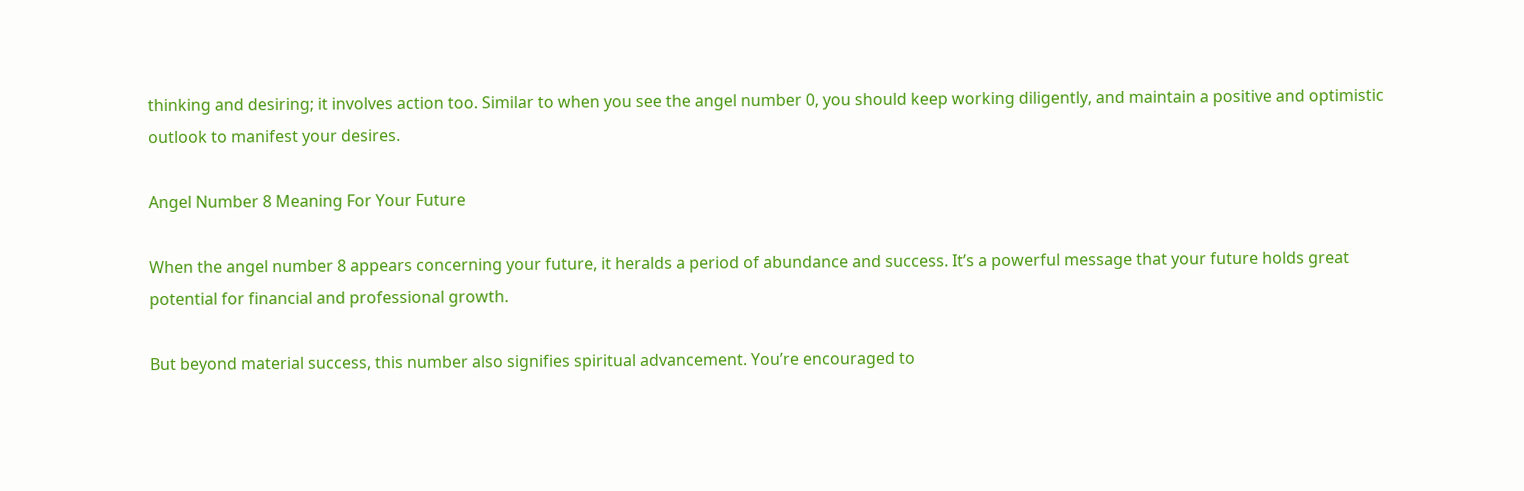thinking and desiring; it involves action too. Similar to when you see the angel number 0, you should keep working diligently, and maintain a positive and optimistic outlook to manifest your desires.

Angel Number 8 Meaning For Your Future

When the angel number 8 appears concerning your future, it heralds a period of abundance and success. It’s a powerful message that your future holds great potential for financial and professional growth.

But beyond material success, this number also signifies spiritual advancement. You’re encouraged to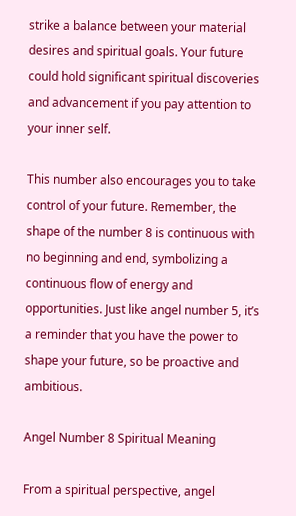strike a balance between your material desires and spiritual goals. Your future could hold significant spiritual discoveries and advancement if you pay attention to your inner self.

This number also encourages you to take control of your future. Remember, the shape of the number 8 is continuous with no beginning and end, symbolizing a continuous flow of energy and opportunities. Just like angel number 5, it’s a reminder that you have the power to shape your future, so be proactive and ambitious.

Angel Number 8 Spiritual Meaning

From a spiritual perspective, angel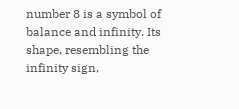number 8 is a symbol of balance and infinity. Its shape, resembling the infinity sign,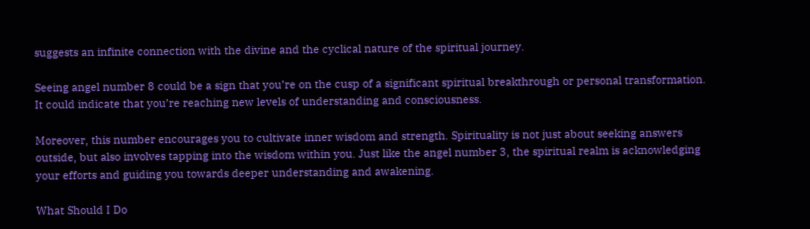suggests an infinite connection with the divine and the cyclical nature of the spiritual journey.

Seeing angel number 8 could be a sign that you’re on the cusp of a significant spiritual breakthrough or personal transformation. It could indicate that you’re reaching new levels of understanding and consciousness.

Moreover, this number encourages you to cultivate inner wisdom and strength. Spirituality is not just about seeking answers outside, but also involves tapping into the wisdom within you. Just like the angel number 3, the spiritual realm is acknowledging your efforts and guiding you towards deeper understanding and awakening.

What Should I Do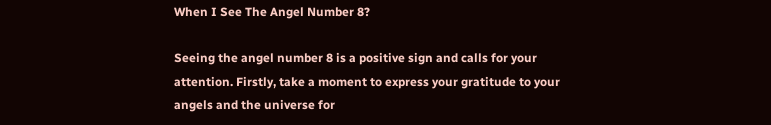When I See The Angel Number 8?

Seeing the angel number 8 is a positive sign and calls for your attention. Firstly, take a moment to express your gratitude to your angels and the universe for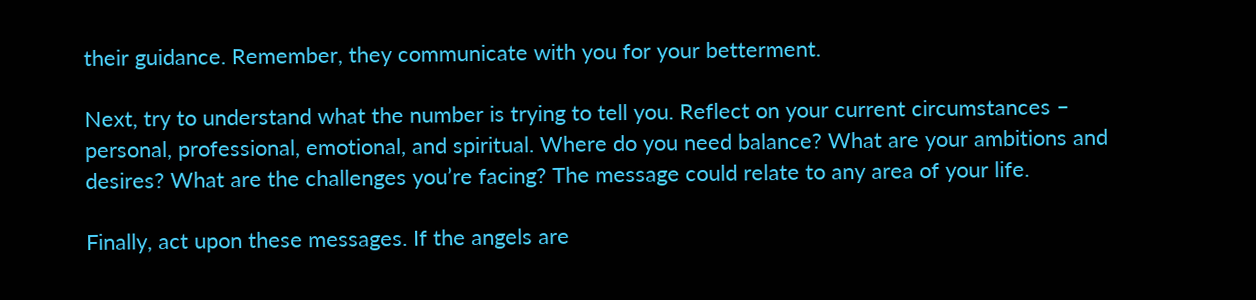their guidance. Remember, they communicate with you for your betterment.

Next, try to understand what the number is trying to tell you. Reflect on your current circumstances – personal, professional, emotional, and spiritual. Where do you need balance? What are your ambitions and desires? What are the challenges you’re facing? The message could relate to any area of your life.

Finally, act upon these messages. If the angels are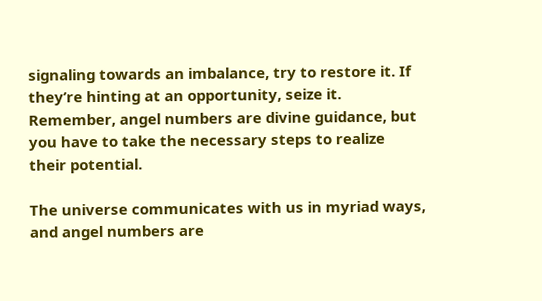signaling towards an imbalance, try to restore it. If they’re hinting at an opportunity, seize it. Remember, angel numbers are divine guidance, but you have to take the necessary steps to realize their potential.

The universe communicates with us in myriad ways, and angel numbers are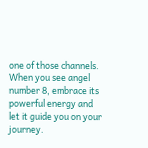one of those channels. When you see angel number 8, embrace its powerful energy and let it guide you on your journey.